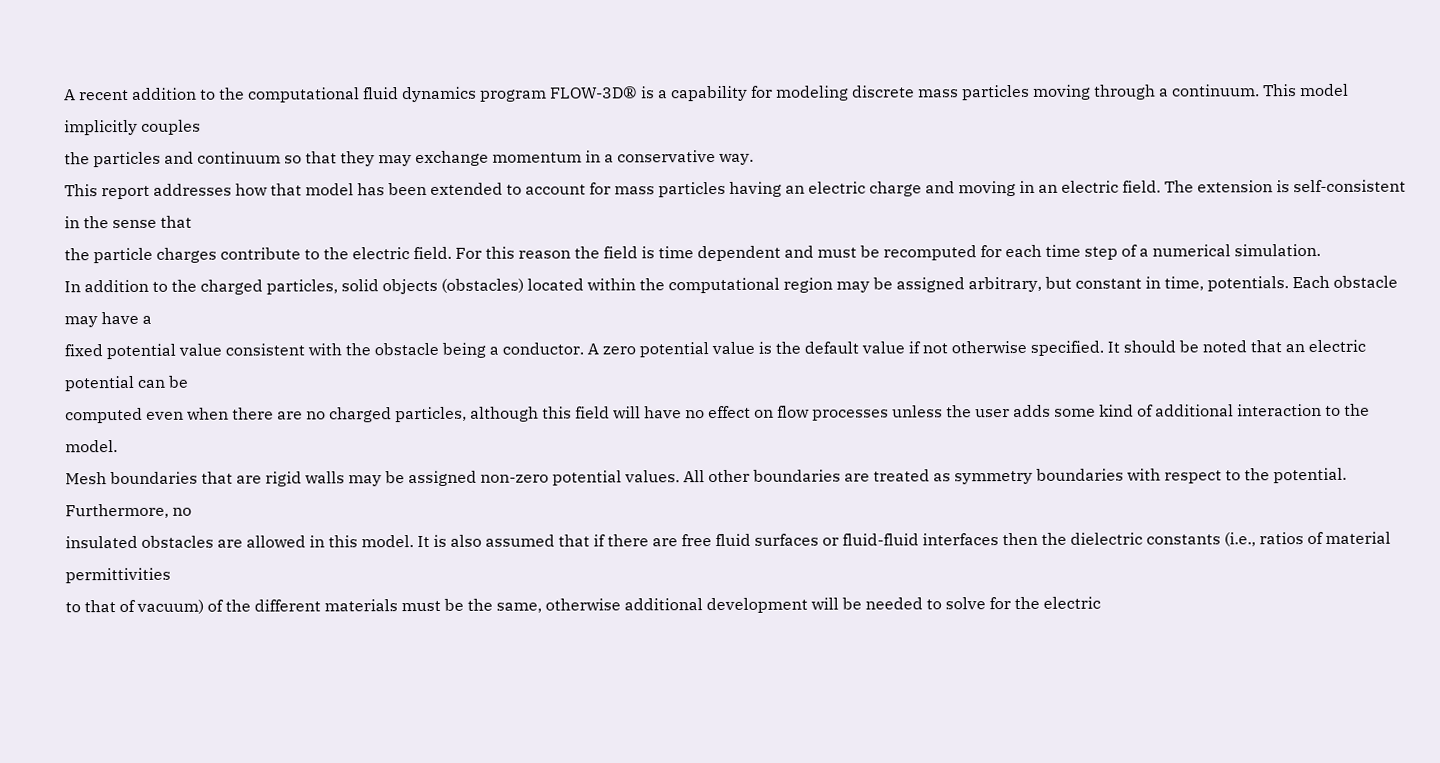A recent addition to the computational fluid dynamics program FLOW-3D® is a capability for modeling discrete mass particles moving through a continuum. This model implicitly couples
the particles and continuum so that they may exchange momentum in a conservative way.
This report addresses how that model has been extended to account for mass particles having an electric charge and moving in an electric field. The extension is self-consistent in the sense that
the particle charges contribute to the electric field. For this reason the field is time dependent and must be recomputed for each time step of a numerical simulation.
In addition to the charged particles, solid objects (obstacles) located within the computational region may be assigned arbitrary, but constant in time, potentials. Each obstacle may have a
fixed potential value consistent with the obstacle being a conductor. A zero potential value is the default value if not otherwise specified. It should be noted that an electric potential can be
computed even when there are no charged particles, although this field will have no effect on flow processes unless the user adds some kind of additional interaction to the model.
Mesh boundaries that are rigid walls may be assigned non-zero potential values. All other boundaries are treated as symmetry boundaries with respect to the potential. Furthermore, no
insulated obstacles are allowed in this model. It is also assumed that if there are free fluid surfaces or fluid-fluid interfaces then the dielectric constants (i.e., ratios of material permittivities
to that of vacuum) of the different materials must be the same, otherwise additional development will be needed to solve for the electric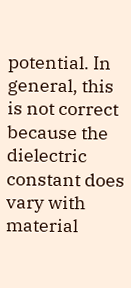potential. In general, this is not correct because the
dielectric constant does vary with material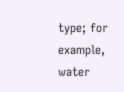type; for example, water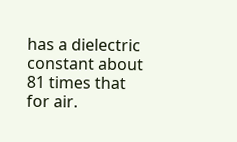has a dielectric constant about 81 times that for air.